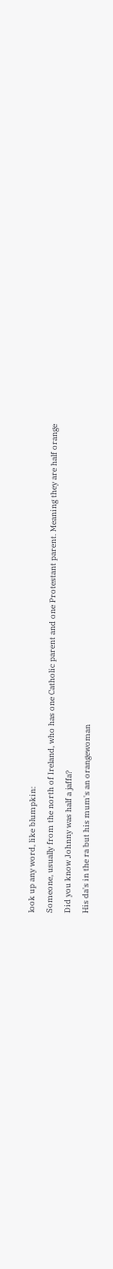look up any word, like blumpkin:
Someone, usually from the north of Ireland, who has one Catholic parent and one Protestant parent. Meaning they are half orange
Did you know Johnny was half a jaffa?
His da's in the ra but his mum's an orangewoman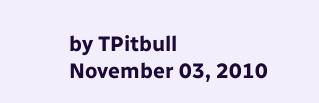by TPitbull November 03, 2010